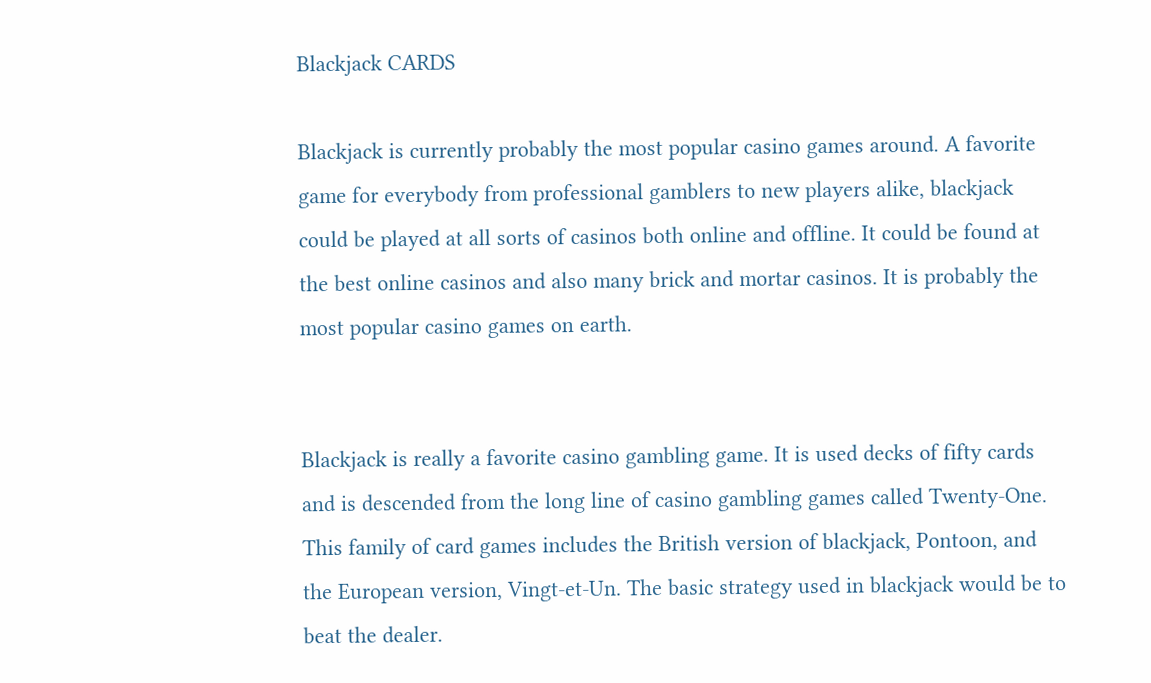Blackjack CARDS

Blackjack is currently probably the most popular casino games around. A favorite game for everybody from professional gamblers to new players alike, blackjack could be played at all sorts of casinos both online and offline. It could be found at the best online casinos and also many brick and mortar casinos. It is probably the most popular casino games on earth.


Blackjack is really a favorite casino gambling game. It is used decks of fifty cards and is descended from the long line of casino gambling games called Twenty-One. This family of card games includes the British version of blackjack, Pontoon, and the European version, Vingt-et-Un. The basic strategy used in blackjack would be to beat the dealer.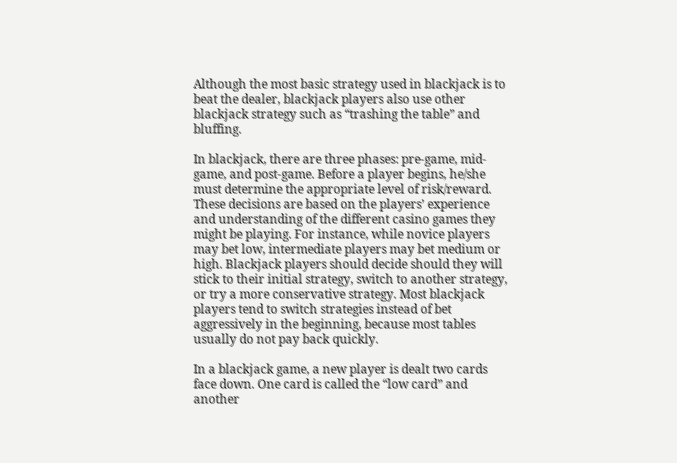Although the most basic strategy used in blackjack is to beat the dealer, blackjack players also use other blackjack strategy such as “trashing the table” and bluffing.

In blackjack, there are three phases: pre-game, mid-game, and post-game. Before a player begins, he/she must determine the appropriate level of risk/reward. These decisions are based on the players’ experience and understanding of the different casino games they might be playing. For instance, while novice players may bet low, intermediate players may bet medium or high. Blackjack players should decide should they will stick to their initial strategy, switch to another strategy, or try a more conservative strategy. Most blackjack players tend to switch strategies instead of bet aggressively in the beginning, because most tables usually do not pay back quickly.

In a blackjack game, a new player is dealt two cards face down. One card is called the “low card” and another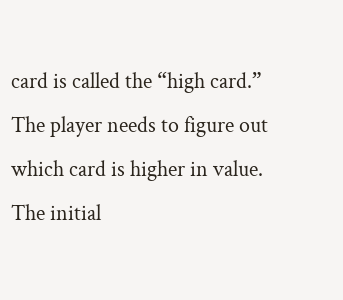card is called the “high card.” The player needs to figure out which card is higher in value. The initial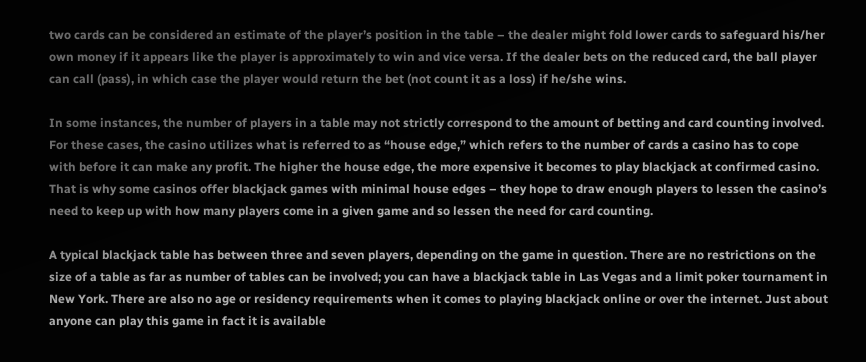two cards can be considered an estimate of the player’s position in the table – the dealer might fold lower cards to safeguard his/her own money if it appears like the player is approximately to win and vice versa. If the dealer bets on the reduced card, the ball player can call (pass), in which case the player would return the bet (not count it as a loss) if he/she wins.

In some instances, the number of players in a table may not strictly correspond to the amount of betting and card counting involved. For these cases, the casino utilizes what is referred to as “house edge,” which refers to the number of cards a casino has to cope with before it can make any profit. The higher the house edge, the more expensive it becomes to play blackjack at confirmed casino. That is why some casinos offer blackjack games with minimal house edges – they hope to draw enough players to lessen the casino’s need to keep up with how many players come in a given game and so lessen the need for card counting.

A typical blackjack table has between three and seven players, depending on the game in question. There are no restrictions on the size of a table as far as number of tables can be involved; you can have a blackjack table in Las Vegas and a limit poker tournament in New York. There are also no age or residency requirements when it comes to playing blackjack online or over the internet. Just about anyone can play this game in fact it is available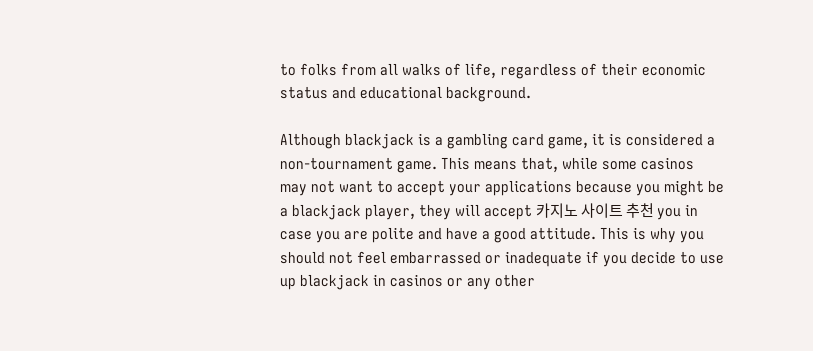to folks from all walks of life, regardless of their economic status and educational background.

Although blackjack is a gambling card game, it is considered a non-tournament game. This means that, while some casinos may not want to accept your applications because you might be a blackjack player, they will accept 카지노 사이트 추천 you in case you are polite and have a good attitude. This is why you should not feel embarrassed or inadequate if you decide to use up blackjack in casinos or any other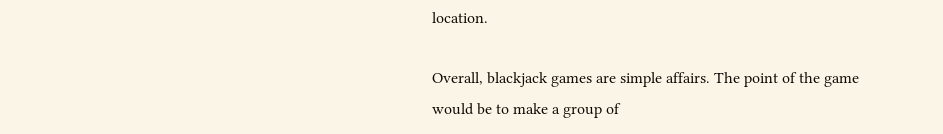location.

Overall, blackjack games are simple affairs. The point of the game would be to make a group of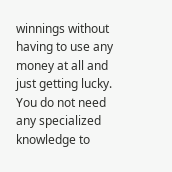winnings without having to use any money at all and just getting lucky. You do not need any specialized knowledge to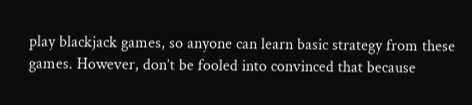play blackjack games, so anyone can learn basic strategy from these games. However, don’t be fooled into convinced that because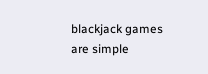blackjack games are simple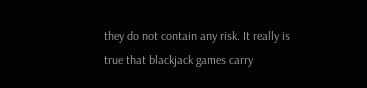they do not contain any risk. It really is true that blackjack games carry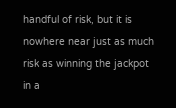handful of risk, but it is nowhere near just as much risk as winning the jackpot in a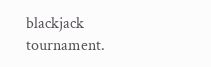blackjack tournament.